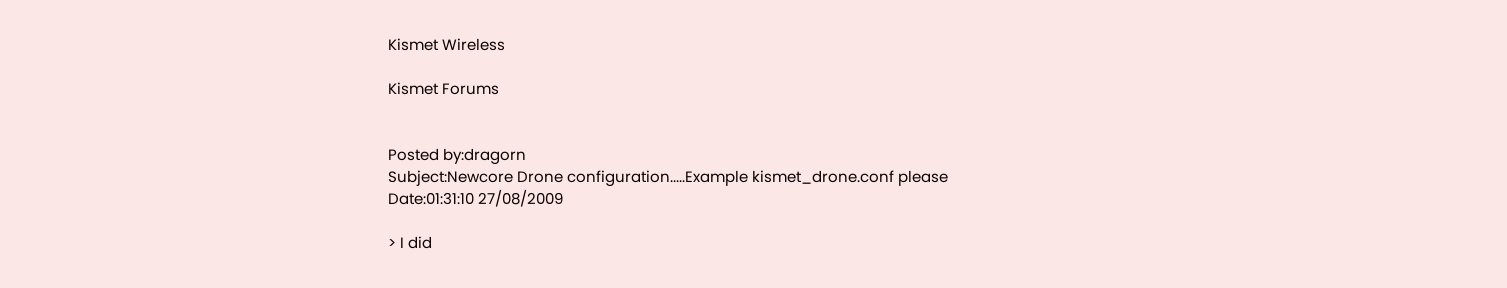Kismet Wireless

Kismet Forums


Posted by:dragorn
Subject:Newcore Drone configuration.....Example kismet_drone.conf please
Date:01:31:10 27/08/2009

> I did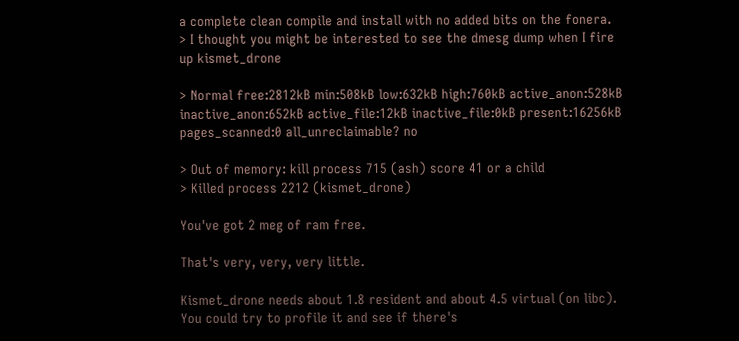a complete clean compile and install with no added bits on the fonera.
> I thought you might be interested to see the dmesg dump when I fire up kismet_drone

> Normal free:2812kB min:508kB low:632kB high:760kB active_anon:528kB inactive_anon:652kB active_file:12kB inactive_file:0kB present:16256kB pages_scanned:0 all_unreclaimable? no

> Out of memory: kill process 715 (ash) score 41 or a child
> Killed process 2212 (kismet_drone)

You've got 2 meg of ram free.

That's very, very, very little.

Kismet_drone needs about 1.8 resident and about 4.5 virtual (on libc). You could try to profile it and see if there's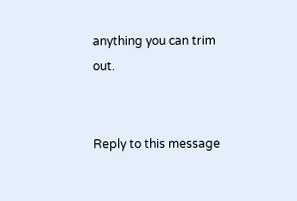anything you can trim out.


Reply to this message